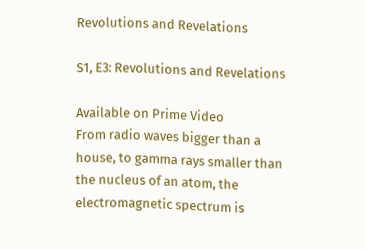Revolutions and Revelations

S1, E3: Revolutions and Revelations

Available on Prime Video
From radio waves bigger than a house, to gamma rays smaller than the nucleus of an atom, the electromagnetic spectrum is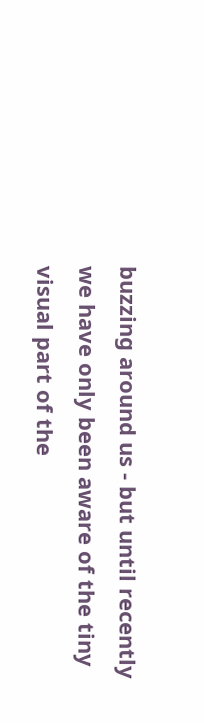buzzing around us - but until recently we have only been aware of the tiny visual part of the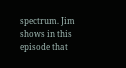spectrum. Jim shows in this episode that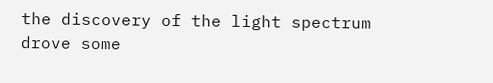the discovery of the light spectrum drove some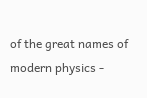of the great names of modern physics -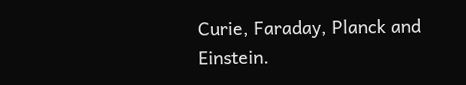Curie, Faraday, Planck and Einstein.